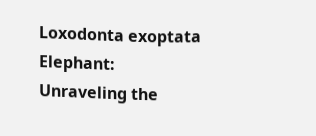Loxodonta exoptata Elephant: Unraveling the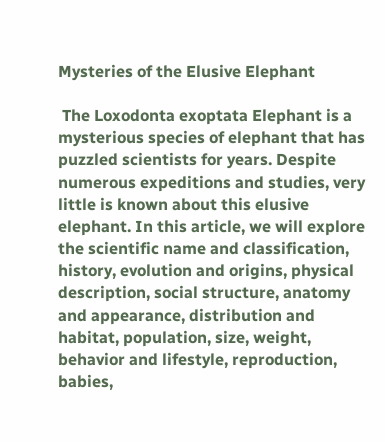Mysteries of the Elusive Elephant

 The Loxodonta exoptata Elephant is a mysterious species of elephant that has puzzled scientists for years. Despite numerous expeditions and studies, very little is known about this elusive elephant. In this article, we will explore the scientific name and classification, history, evolution and origins, physical description, social structure, anatomy and appearance, distribution and habitat, population, size, weight, behavior and lifestyle, reproduction, babies,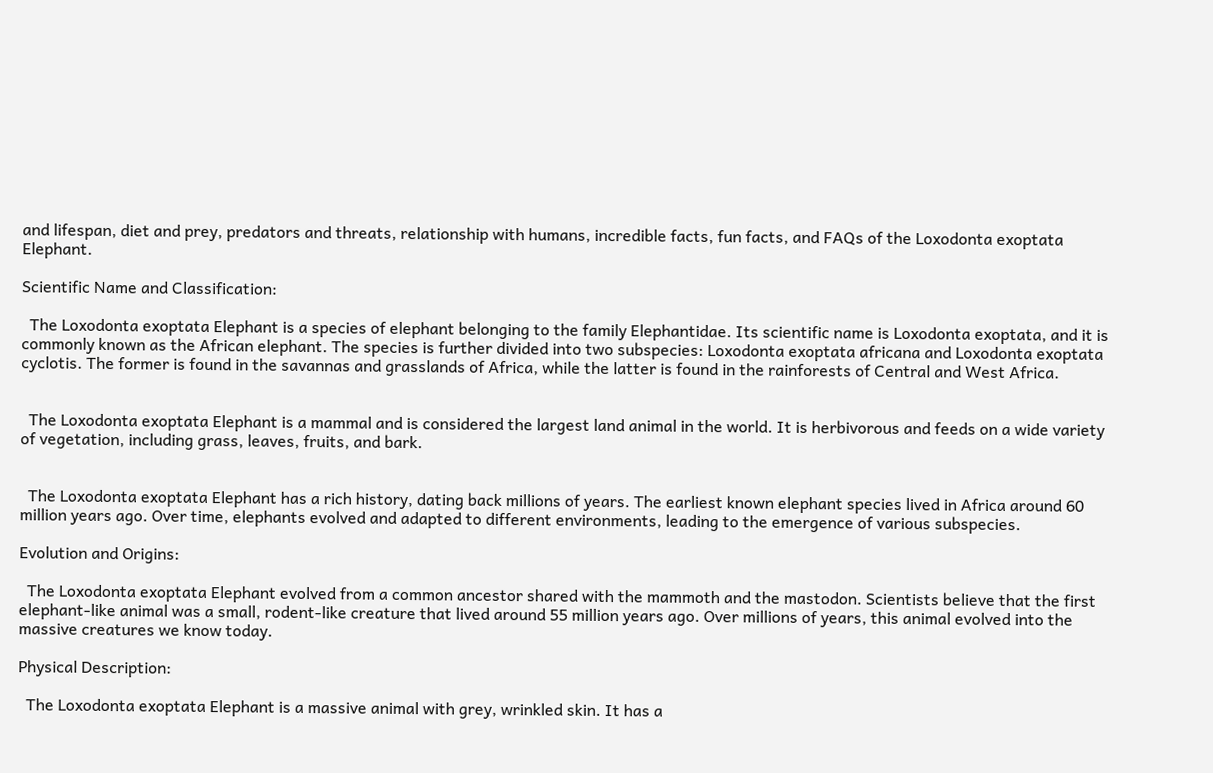and lifespan, diet and prey, predators and threats, relationship with humans, incredible facts, fun facts, and FAQs of the Loxodonta exoptata Elephant.

Scientific Name and Classification:

  The Loxodonta exoptata Elephant is a species of elephant belonging to the family Elephantidae. Its scientific name is Loxodonta exoptata, and it is commonly known as the African elephant. The species is further divided into two subspecies: Loxodonta exoptata africana and Loxodonta exoptata cyclotis. The former is found in the savannas and grasslands of Africa, while the latter is found in the rainforests of Central and West Africa.


  The Loxodonta exoptata Elephant is a mammal and is considered the largest land animal in the world. It is herbivorous and feeds on a wide variety of vegetation, including grass, leaves, fruits, and bark.


  The Loxodonta exoptata Elephant has a rich history, dating back millions of years. The earliest known elephant species lived in Africa around 60 million years ago. Over time, elephants evolved and adapted to different environments, leading to the emergence of various subspecies.

Evolution and Origins:

  The Loxodonta exoptata Elephant evolved from a common ancestor shared with the mammoth and the mastodon. Scientists believe that the first elephant-like animal was a small, rodent-like creature that lived around 55 million years ago. Over millions of years, this animal evolved into the massive creatures we know today.

Physical Description:

  The Loxodonta exoptata Elephant is a massive animal with grey, wrinkled skin. It has a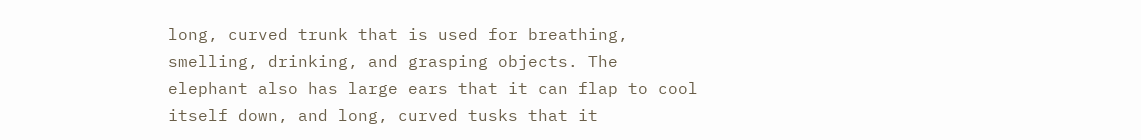long, curved trunk that is used for breathing, smelling, drinking, and grasping objects. The elephant also has large ears that it can flap to cool itself down, and long, curved tusks that it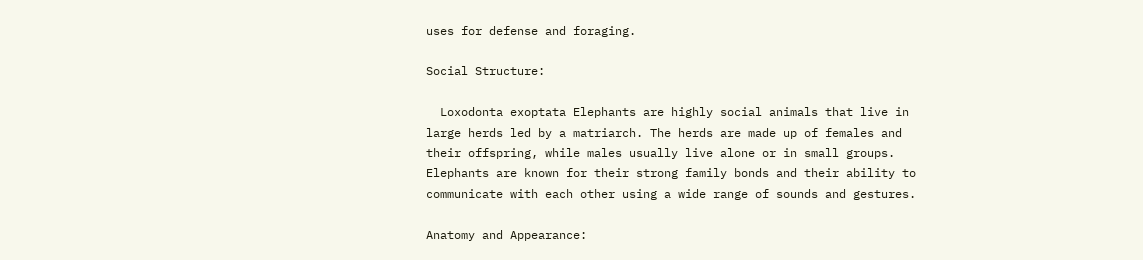uses for defense and foraging.

Social Structure:

  Loxodonta exoptata Elephants are highly social animals that live in large herds led by a matriarch. The herds are made up of females and their offspring, while males usually live alone or in small groups. Elephants are known for their strong family bonds and their ability to communicate with each other using a wide range of sounds and gestures.

Anatomy and Appearance: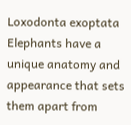Loxodonta exoptata Elephants have a unique anatomy and appearance that sets them apart from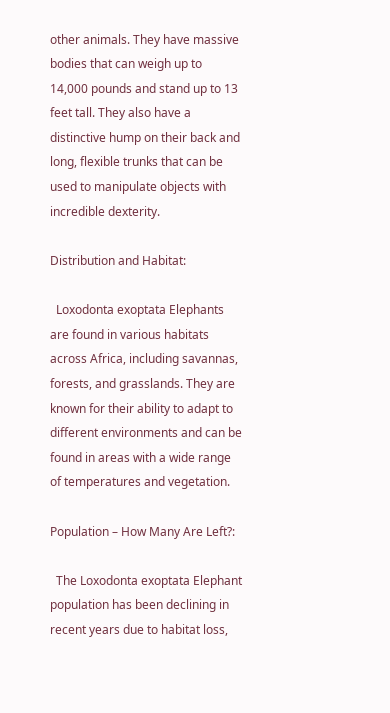other animals. They have massive bodies that can weigh up to 14,000 pounds and stand up to 13 feet tall. They also have a distinctive hump on their back and long, flexible trunks that can be used to manipulate objects with incredible dexterity.

Distribution and Habitat:

  Loxodonta exoptata Elephants are found in various habitats across Africa, including savannas, forests, and grasslands. They are known for their ability to adapt to different environments and can be found in areas with a wide range of temperatures and vegetation.

Population – How Many Are Left?:

  The Loxodonta exoptata Elephant population has been declining in recent years due to habitat loss,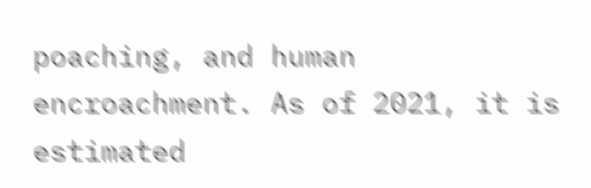poaching, and human encroachment. As of 2021, it is estimated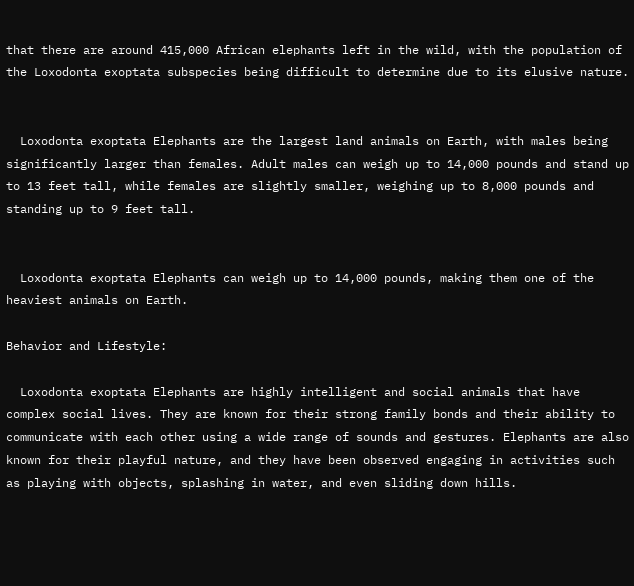that there are around 415,000 African elephants left in the wild, with the population of the Loxodonta exoptata subspecies being difficult to determine due to its elusive nature.


  Loxodonta exoptata Elephants are the largest land animals on Earth, with males being significantly larger than females. Adult males can weigh up to 14,000 pounds and stand up to 13 feet tall, while females are slightly smaller, weighing up to 8,000 pounds and standing up to 9 feet tall.


  Loxodonta exoptata Elephants can weigh up to 14,000 pounds, making them one of the heaviest animals on Earth.

Behavior and Lifestyle:

  Loxodonta exoptata Elephants are highly intelligent and social animals that have complex social lives. They are known for their strong family bonds and their ability to communicate with each other using a wide range of sounds and gestures. Elephants are also known for their playful nature, and they have been observed engaging in activities such as playing with objects, splashing in water, and even sliding down hills.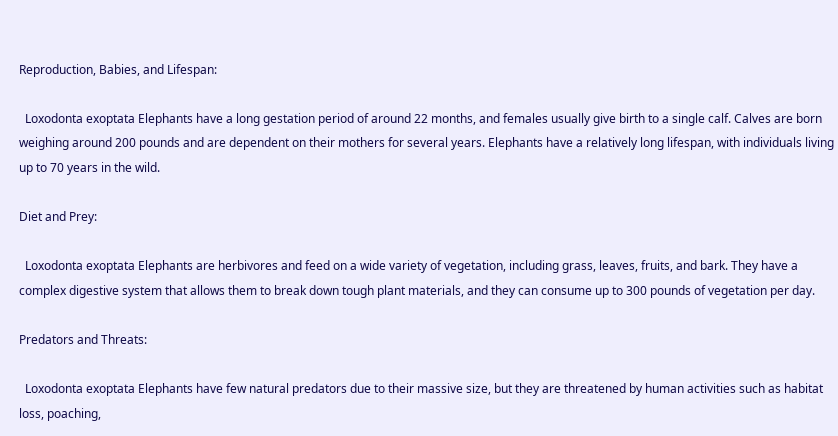Reproduction, Babies, and Lifespan:

  Loxodonta exoptata Elephants have a long gestation period of around 22 months, and females usually give birth to a single calf. Calves are born weighing around 200 pounds and are dependent on their mothers for several years. Elephants have a relatively long lifespan, with individuals living up to 70 years in the wild.

Diet and Prey:

  Loxodonta exoptata Elephants are herbivores and feed on a wide variety of vegetation, including grass, leaves, fruits, and bark. They have a complex digestive system that allows them to break down tough plant materials, and they can consume up to 300 pounds of vegetation per day.

Predators and Threats:

  Loxodonta exoptata Elephants have few natural predators due to their massive size, but they are threatened by human activities such as habitat loss, poaching,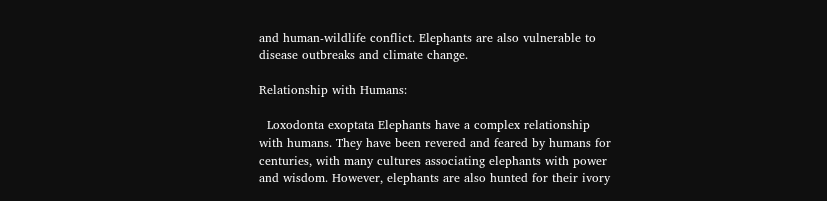and human-wildlife conflict. Elephants are also vulnerable to disease outbreaks and climate change.

Relationship with Humans:

  Loxodonta exoptata Elephants have a complex relationship with humans. They have been revered and feared by humans for centuries, with many cultures associating elephants with power and wisdom. However, elephants are also hunted for their ivory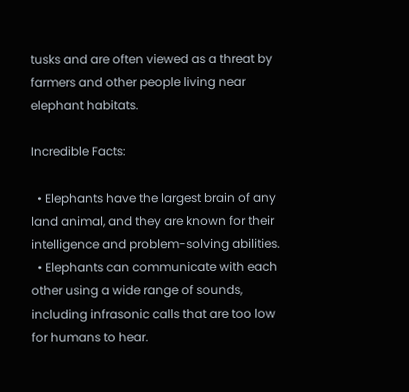tusks and are often viewed as a threat by farmers and other people living near elephant habitats.

Incredible Facts:

  • Elephants have the largest brain of any land animal, and they are known for their intelligence and problem-solving abilities.
  • Elephants can communicate with each other using a wide range of sounds, including infrasonic calls that are too low for humans to hear.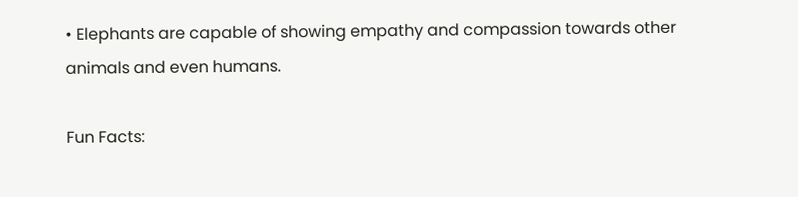• Elephants are capable of showing empathy and compassion towards other animals and even humans.

Fun Facts: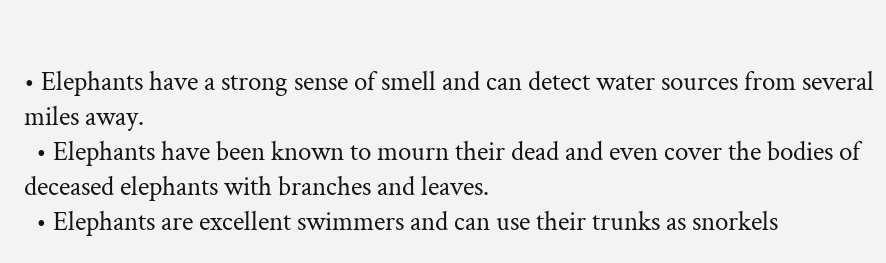• Elephants have a strong sense of smell and can detect water sources from several miles away.
  • Elephants have been known to mourn their dead and even cover the bodies of deceased elephants with branches and leaves.
  • Elephants are excellent swimmers and can use their trunks as snorkels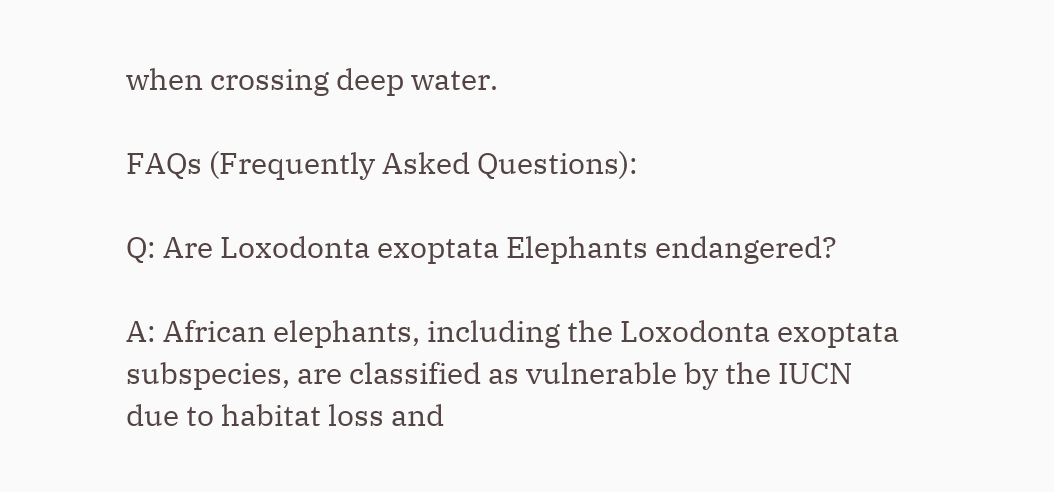when crossing deep water.

FAQs (Frequently Asked Questions):

Q: Are Loxodonta exoptata Elephants endangered?

A: African elephants, including the Loxodonta exoptata subspecies, are classified as vulnerable by the IUCN due to habitat loss and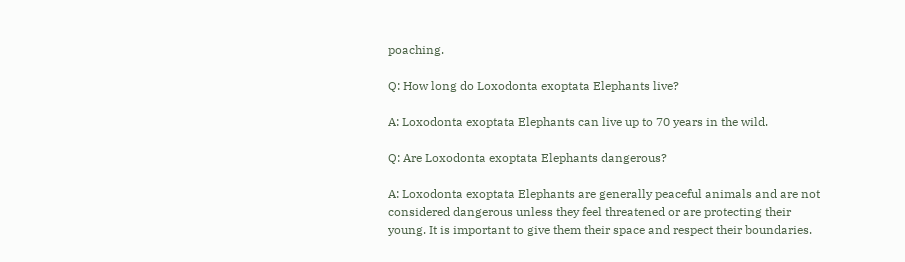poaching.

Q: How long do Loxodonta exoptata Elephants live?

A: Loxodonta exoptata Elephants can live up to 70 years in the wild.

Q: Are Loxodonta exoptata Elephants dangerous?

A: Loxodonta exoptata Elephants are generally peaceful animals and are not considered dangerous unless they feel threatened or are protecting their young. It is important to give them their space and respect their boundaries.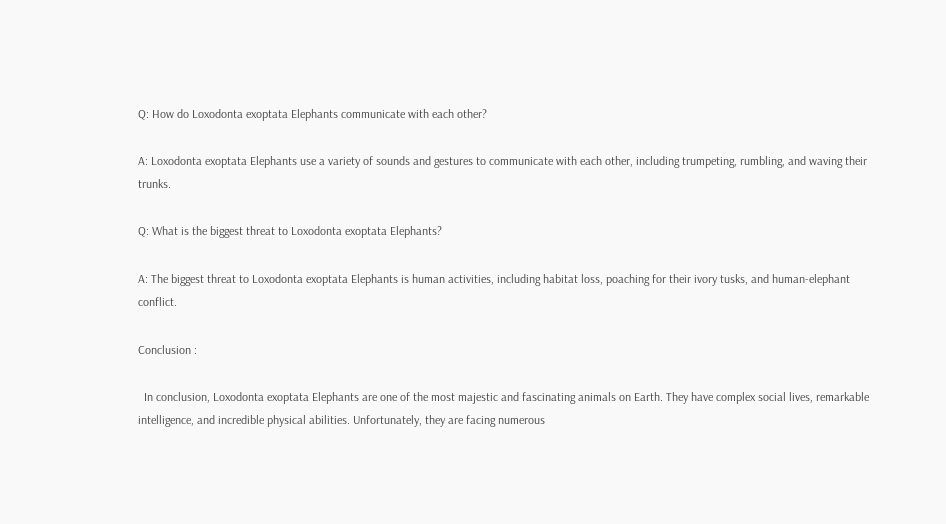Q: How do Loxodonta exoptata Elephants communicate with each other?

A: Loxodonta exoptata Elephants use a variety of sounds and gestures to communicate with each other, including trumpeting, rumbling, and waving their trunks.

Q: What is the biggest threat to Loxodonta exoptata Elephants?

A: The biggest threat to Loxodonta exoptata Elephants is human activities, including habitat loss, poaching for their ivory tusks, and human-elephant conflict.

Conclusion :

  In conclusion, Loxodonta exoptata Elephants are one of the most majestic and fascinating animals on Earth. They have complex social lives, remarkable intelligence, and incredible physical abilities. Unfortunately, they are facing numerous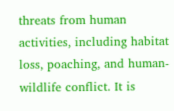threats from human activities, including habitat loss, poaching, and human-wildlife conflict. It is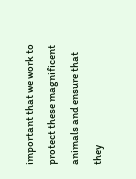important that we work to protect these magnificent animals and ensure that they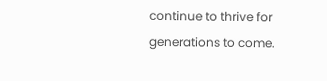continue to thrive for generations to come.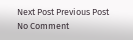Next Post Previous Post
No Comment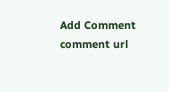Add Comment
comment url